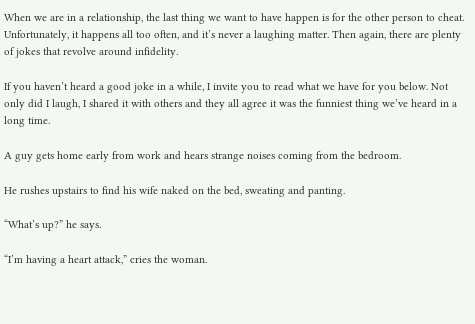When we are in a relationship, the last thing we want to have happen is for the other person to cheat. Unfortunately, it happens all too often, and it’s never a laughing matter. Then again, there are plenty of jokes that revolve around infidelity.

If you haven’t heard a good joke in a while, I invite you to read what we have for you below. Not only did I laugh, I shared it with others and they all agree it was the funniest thing we’ve heard in a long time.

A guy gets home early from work and hears strange noises coming from the bedroom.

He rushes upstairs to find his wife naked on the bed, sweating and panting.

“What’s up?” he says.

“I’m having a heart attack,” cries the woman.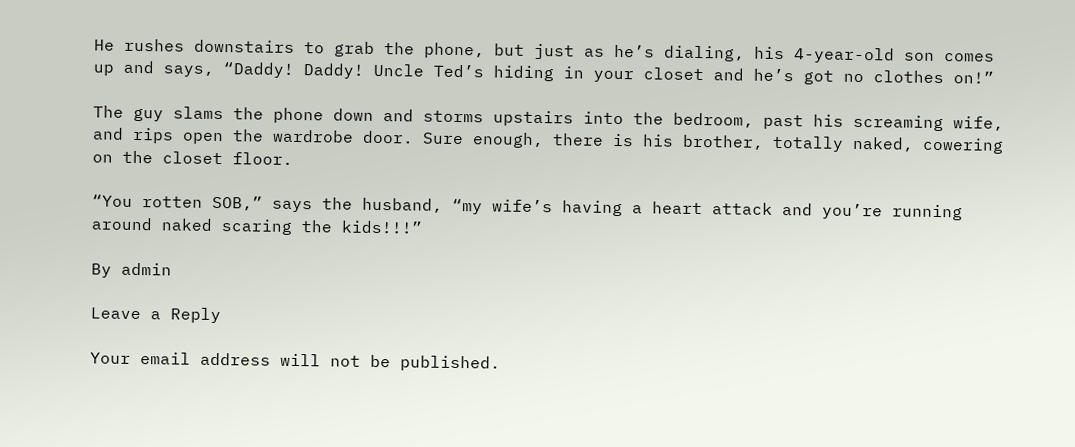He rushes downstairs to grab the phone, but just as he’s dialing, his 4-year-old son comes up and says, “Daddy! Daddy! Uncle Ted’s hiding in your closet and he’s got no clothes on!”

The guy slams the phone down and storms upstairs into the bedroom, past his screaming wife, and rips open the wardrobe door. Sure enough, there is his brother, totally naked, cowering on the closet floor.

“You rotten SOB,” says the husband, “my wife’s having a heart attack and you’re running around naked scaring the kids!!!”

By admin

Leave a Reply

Your email address will not be published.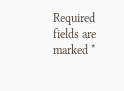Required fields are marked *